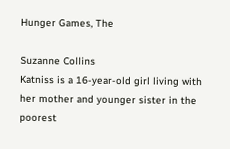Hunger Games, The

Suzanne Collins
Katniss is a 16-year-old girl living with her mother and younger sister in the poorest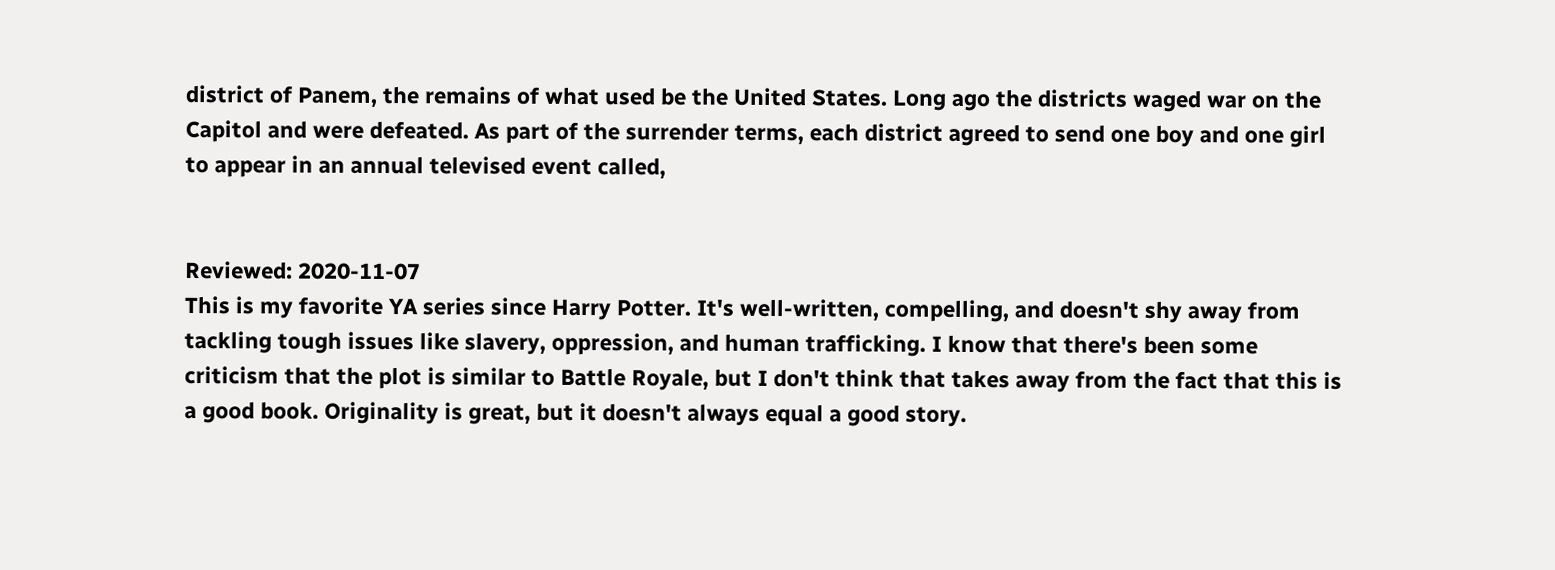district of Panem, the remains of what used be the United States. Long ago the districts waged war on the Capitol and were defeated. As part of the surrender terms, each district agreed to send one boy and one girl to appear in an annual televised event called,


Reviewed: 2020-11-07
This is my favorite YA series since Harry Potter. It's well-written, compelling, and doesn't shy away from tackling tough issues like slavery, oppression, and human trafficking. I know that there's been some criticism that the plot is similar to Battle Royale, but I don't think that takes away from the fact that this is a good book. Originality is great, but it doesn't always equal a good story.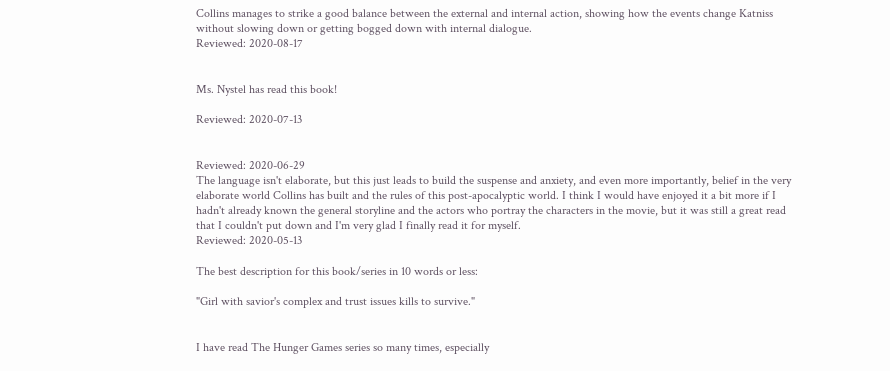Collins manages to strike a good balance between the external and internal action, showing how the events change Katniss without slowing down or getting bogged down with internal dialogue.
Reviewed: 2020-08-17


Ms. Nystel has read this book!

Reviewed: 2020-07-13


Reviewed: 2020-06-29
The language isn't elaborate, but this just leads to build the suspense and anxiety, and even more importantly, belief in the very elaborate world Collins has built and the rules of this post-apocalyptic world. I think I would have enjoyed it a bit more if I hadn't already known the general storyline and the actors who portray the characters in the movie, but it was still a great read that I couldn't put down and I'm very glad I finally read it for myself.
Reviewed: 2020-05-13

The best description for this book/series in 10 words or less:

"Girl with savior's complex and trust issues kills to survive."


I have read The Hunger Games series so many times, especially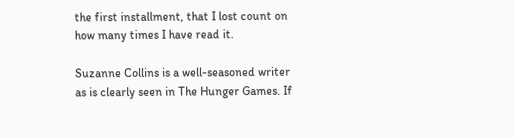the first installment, that I lost count on how many times I have read it.

Suzanne Collins is a well-seasoned writer as is clearly seen in The Hunger Games. If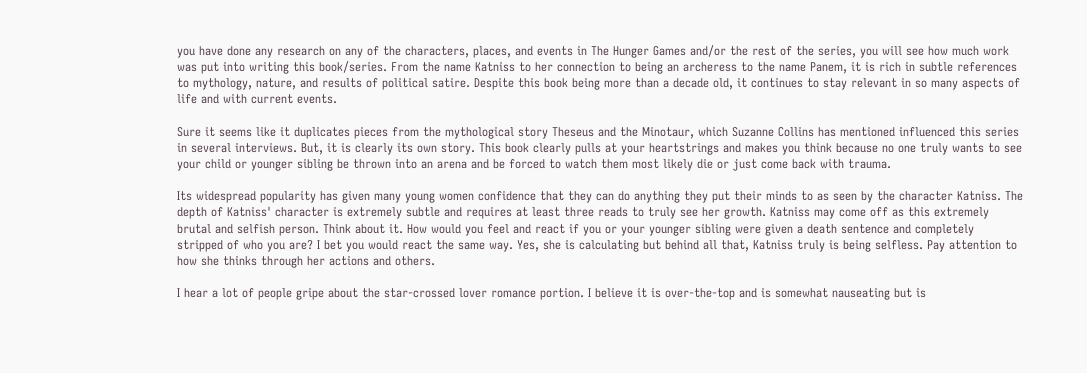you have done any research on any of the characters, places, and events in The Hunger Games and/or the rest of the series, you will see how much work was put into writing this book/series. From the name Katniss to her connection to being an archeress to the name Panem, it is rich in subtle references to mythology, nature, and results of political satire. Despite this book being more than a decade old, it continues to stay relevant in so many aspects of life and with current events.

Sure it seems like it duplicates pieces from the mythological story Theseus and the Minotaur, which Suzanne Collins has mentioned influenced this series in several interviews. But, it is clearly its own story. This book clearly pulls at your heartstrings and makes you think because no one truly wants to see your child or younger sibling be thrown into an arena and be forced to watch them most likely die or just come back with trauma.

Its widespread popularity has given many young women confidence that they can do anything they put their minds to as seen by the character Katniss. The depth of Katniss' character is extremely subtle and requires at least three reads to truly see her growth. Katniss may come off as this extremely brutal and selfish person. Think about it. How would you feel and react if you or your younger sibling were given a death sentence and completely stripped of who you are? I bet you would react the same way. Yes, she is calculating but behind all that, Katniss truly is being selfless. Pay attention to how she thinks through her actions and others.

I hear a lot of people gripe about the star-crossed lover romance portion. I believe it is over-the-top and is somewhat nauseating but is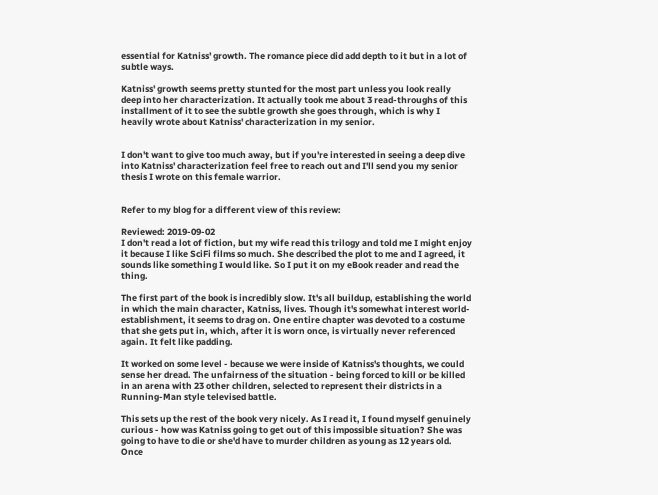essential for Katniss' growth. The romance piece did add depth to it but in a lot of subtle ways.

Katniss' growth seems pretty stunted for the most part unless you look really deep into her characterization. It actually took me about 3 read-throughs of this installment of it to see the subtle growth she goes through, which is why I heavily wrote about Katniss' characterization in my senior.


I don't want to give too much away, but if you're interested in seeing a deep dive into Katniss' characterization feel free to reach out and I'll send you my senior thesis I wrote on this female warrior.


Refer to my blog for a different view of this review:

Reviewed: 2019-09-02
I don't read a lot of fiction, but my wife read this trilogy and told me I might enjoy it because I like SciFi films so much. She described the plot to me and I agreed, it sounds like something I would like. So I put it on my eBook reader and read the thing.

The first part of the book is incredibly slow. It's all buildup, establishing the world in which the main character, Katniss, lives. Though it's somewhat interest world-establishment, it seems to drag on. One entire chapter was devoted to a costume that she gets put in, which, after it is worn once, is virtually never referenced again. It felt like padding.

It worked on some level - because we were inside of Katniss's thoughts, we could sense her dread. The unfairness of the situation - being forced to kill or be killed in an arena with 23 other children, selected to represent their districts in a Running-Man style televised battle.

This sets up the rest of the book very nicely. As I read it, I found myself genuinely curious - how was Katniss going to get out of this impossible situation? She was going to have to die or she'd have to murder children as young as 12 years old. Once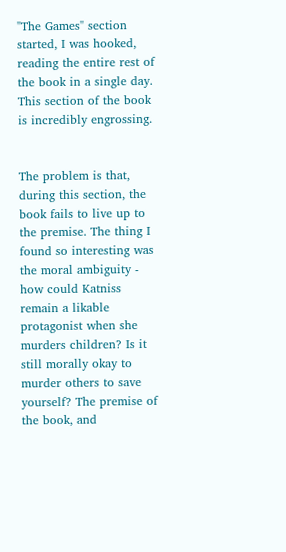"The Games" section started, I was hooked, reading the entire rest of the book in a single day. This section of the book is incredibly engrossing.


The problem is that, during this section, the book fails to live up to the premise. The thing I found so interesting was the moral ambiguity - how could Katniss remain a likable protagonist when she murders children? Is it still morally okay to murder others to save yourself? The premise of the book, and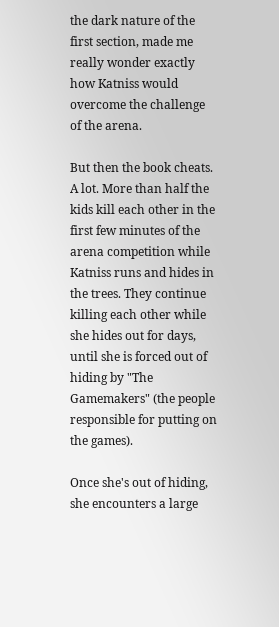the dark nature of the first section, made me really wonder exactly how Katniss would overcome the challenge of the arena.

But then the book cheats. A lot. More than half the kids kill each other in the first few minutes of the arena competition while Katniss runs and hides in the trees. They continue killing each other while she hides out for days, until she is forced out of hiding by "The Gamemakers" (the people responsible for putting on the games).

Once she's out of hiding, she encounters a large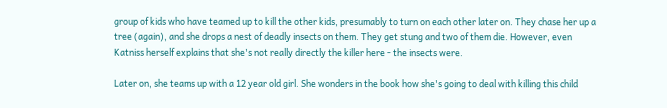group of kids who have teamed up to kill the other kids, presumably to turn on each other later on. They chase her up a tree (again), and she drops a nest of deadly insects on them. They get stung and two of them die. However, even Katniss herself explains that she's not really directly the killer here - the insects were.

Later on, she teams up with a 12 year old girl. She wonders in the book how she's going to deal with killing this child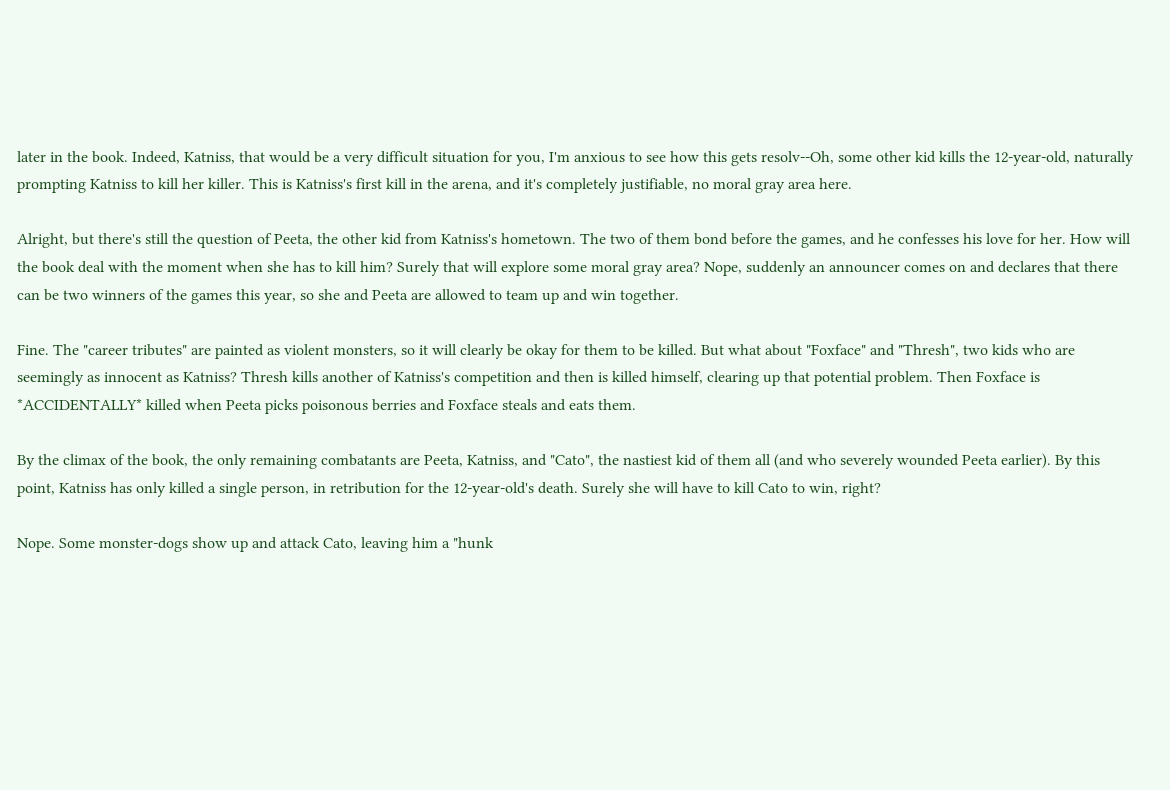later in the book. Indeed, Katniss, that would be a very difficult situation for you, I'm anxious to see how this gets resolv--Oh, some other kid kills the 12-year-old, naturally prompting Katniss to kill her killer. This is Katniss's first kill in the arena, and it's completely justifiable, no moral gray area here.

Alright, but there's still the question of Peeta, the other kid from Katniss's hometown. The two of them bond before the games, and he confesses his love for her. How will the book deal with the moment when she has to kill him? Surely that will explore some moral gray area? Nope, suddenly an announcer comes on and declares that there can be two winners of the games this year, so she and Peeta are allowed to team up and win together.

Fine. The "career tributes" are painted as violent monsters, so it will clearly be okay for them to be killed. But what about "Foxface" and "Thresh", two kids who are seemingly as innocent as Katniss? Thresh kills another of Katniss's competition and then is killed himself, clearing up that potential problem. Then Foxface is *ACCIDENTALLY* killed when Peeta picks poisonous berries and Foxface steals and eats them.

By the climax of the book, the only remaining combatants are Peeta, Katniss, and "Cato", the nastiest kid of them all (and who severely wounded Peeta earlier). By this point, Katniss has only killed a single person, in retribution for the 12-year-old's death. Surely she will have to kill Cato to win, right?

Nope. Some monster-dogs show up and attack Cato, leaving him a "hunk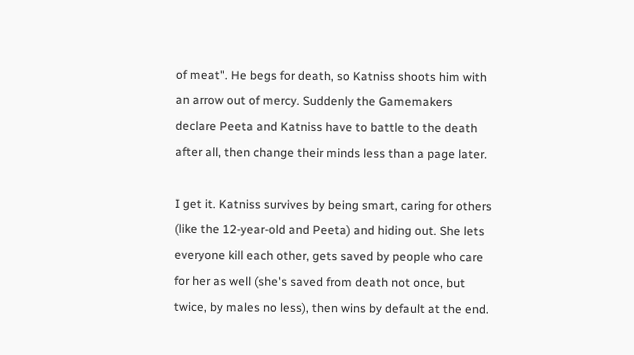of meat". He begs for death, so Katniss shoots him with an arrow out of mercy. Suddenly the Gamemakers declare Peeta and Katniss have to battle to the death after all, then change their minds less than a page later.

I get it. Katniss survives by being smart, caring for others (like the 12-year-old and Peeta) and hiding out. She lets everyone kill each other, gets saved by people who care for her as well (she's saved from death not once, but twice, by males no less), then wins by default at the end.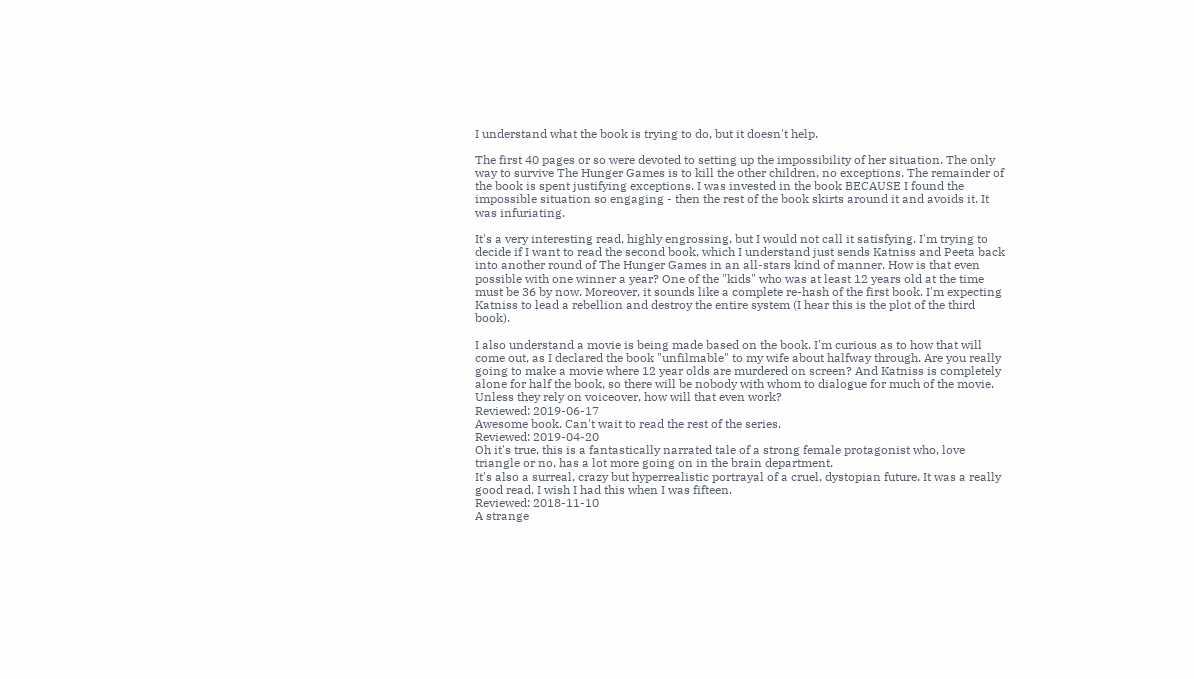I understand what the book is trying to do, but it doesn't help.

The first 40 pages or so were devoted to setting up the impossibility of her situation. The only way to survive The Hunger Games is to kill the other children, no exceptions. The remainder of the book is spent justifying exceptions. I was invested in the book BECAUSE I found the impossible situation so engaging - then the rest of the book skirts around it and avoids it. It was infuriating.

It's a very interesting read, highly engrossing, but I would not call it satisfying. I'm trying to decide if I want to read the second book, which I understand just sends Katniss and Peeta back into another round of The Hunger Games in an all-stars kind of manner. How is that even possible with one winner a year? One of the "kids" who was at least 12 years old at the time must be 36 by now. Moreover, it sounds like a complete re-hash of the first book. I'm expecting Katniss to lead a rebellion and destroy the entire system (I hear this is the plot of the third book).

I also understand a movie is being made based on the book. I'm curious as to how that will come out, as I declared the book "unfilmable" to my wife about halfway through. Are you really going to make a movie where 12 year olds are murdered on screen? And Katniss is completely alone for half the book, so there will be nobody with whom to dialogue for much of the movie. Unless they rely on voiceover, how will that even work?
Reviewed: 2019-06-17
Awesome book. Can't wait to read the rest of the series.
Reviewed: 2019-04-20
Oh it's true, this is a fantastically narrated tale of a strong female protagonist who, love triangle or no, has a lot more going on in the brain department.
It's also a surreal, crazy but hyperrealistic portrayal of a cruel, dystopian future. It was a really good read. I wish I had this when I was fifteen.
Reviewed: 2018-11-10
A strange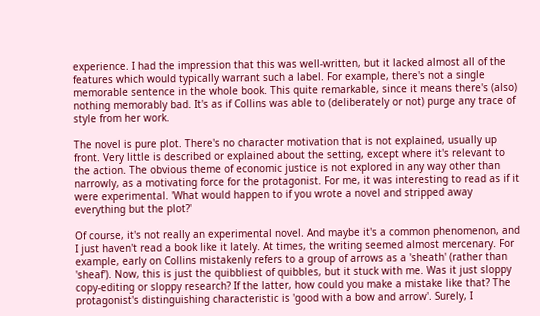experience. I had the impression that this was well-written, but it lacked almost all of the features which would typically warrant such a label. For example, there's not a single memorable sentence in the whole book. This quite remarkable, since it means there's (also) nothing memorably bad. It's as if Collins was able to (deliberately or not) purge any trace of style from her work.

The novel is pure plot. There's no character motivation that is not explained, usually up front. Very little is described or explained about the setting, except where it's relevant to the action. The obvious theme of economic justice is not explored in any way other than narrowly, as a motivating force for the protagonist. For me, it was interesting to read as if it were experimental. 'What would happen to if you wrote a novel and stripped away everything but the plot?'

Of course, it's not really an experimental novel. And maybe it's a common phenomenon, and I just haven't read a book like it lately. At times, the writing seemed almost mercenary. For example, early on Collins mistakenly refers to a group of arrows as a 'sheath' (rather than 'sheaf'). Now, this is just the quibbliest of quibbles, but it stuck with me. Was it just sloppy copy-editing or sloppy research? If the latter, how could you make a mistake like that? The protagonist's distinguishing characteristic is 'good with a bow and arrow'. Surely, I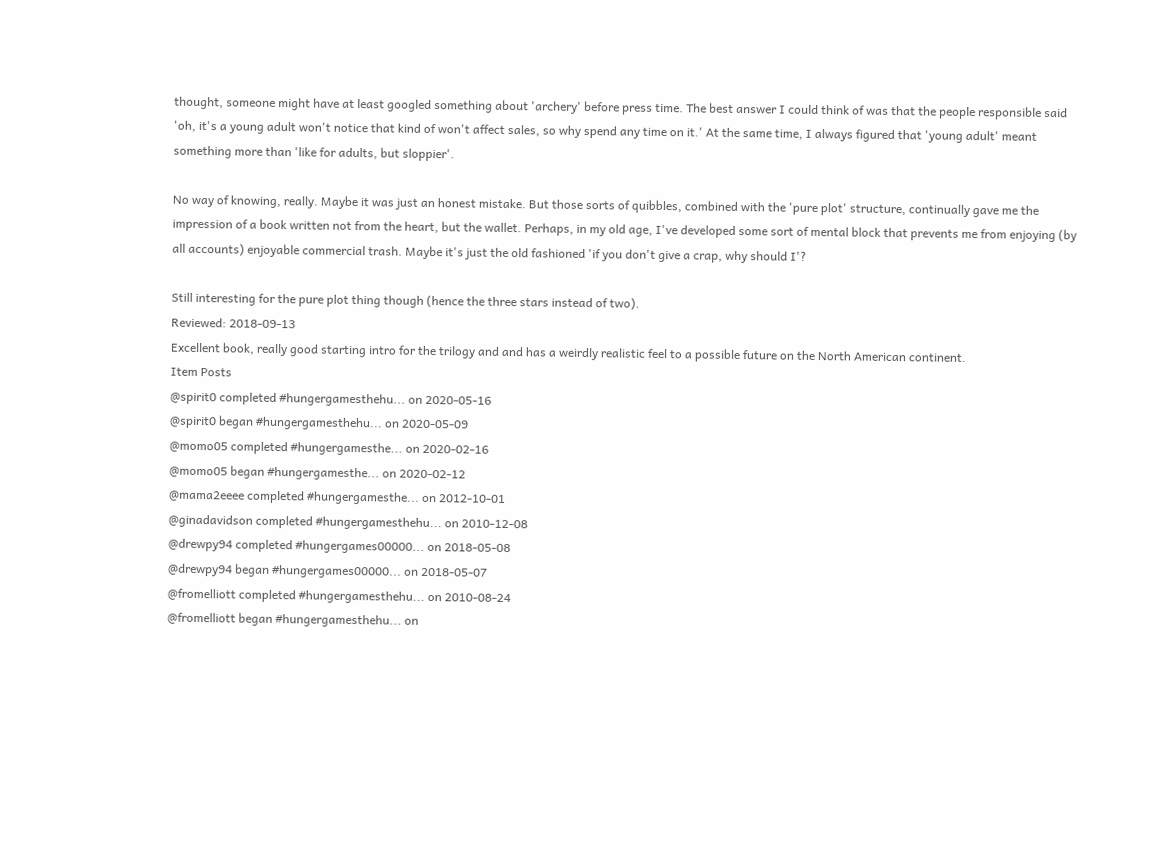thought, someone might have at least googled something about 'archery' before press time. The best answer I could think of was that the people responsible said 'oh, it's a young adult won't notice that kind of won't affect sales, so why spend any time on it.' At the same time, I always figured that 'young adult' meant something more than 'like for adults, but sloppier'.

No way of knowing, really. Maybe it was just an honest mistake. But those sorts of quibbles, combined with the 'pure plot' structure, continually gave me the impression of a book written not from the heart, but the wallet. Perhaps, in my old age, I've developed some sort of mental block that prevents me from enjoying (by all accounts) enjoyable commercial trash. Maybe it's just the old fashioned 'if you don't give a crap, why should I'?

Still interesting for the pure plot thing though (hence the three stars instead of two).
Reviewed: 2018-09-13
Excellent book, really good starting intro for the trilogy and and has a weirdly realistic feel to a possible future on the North American continent.
Item Posts
@spirit0 completed #hungergamesthehu... on 2020-05-16
@spirit0 began #hungergamesthehu... on 2020-05-09
@momo05 completed #hungergamesthe... on 2020-02-16
@momo05 began #hungergamesthe... on 2020-02-12
@mama2eeee completed #hungergamesthe... on 2012-10-01
@ginadavidson completed #hungergamesthehu... on 2010-12-08
@drewpy94 completed #hungergames00000... on 2018-05-08
@drewpy94 began #hungergames00000... on 2018-05-07
@fromelliott completed #hungergamesthehu... on 2010-08-24
@fromelliott began #hungergamesthehu... on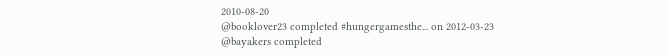2010-08-20
@booklover23 completed #hungergamesthe... on 2012-03-23
@bayakers completed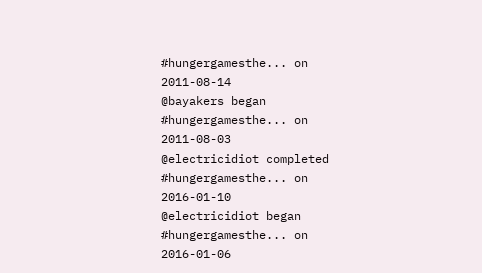#hungergamesthe... on 2011-08-14
@bayakers began #hungergamesthe... on 2011-08-03
@electricidiot completed #hungergamesthe... on 2016-01-10
@electricidiot began #hungergamesthe... on 2016-01-06